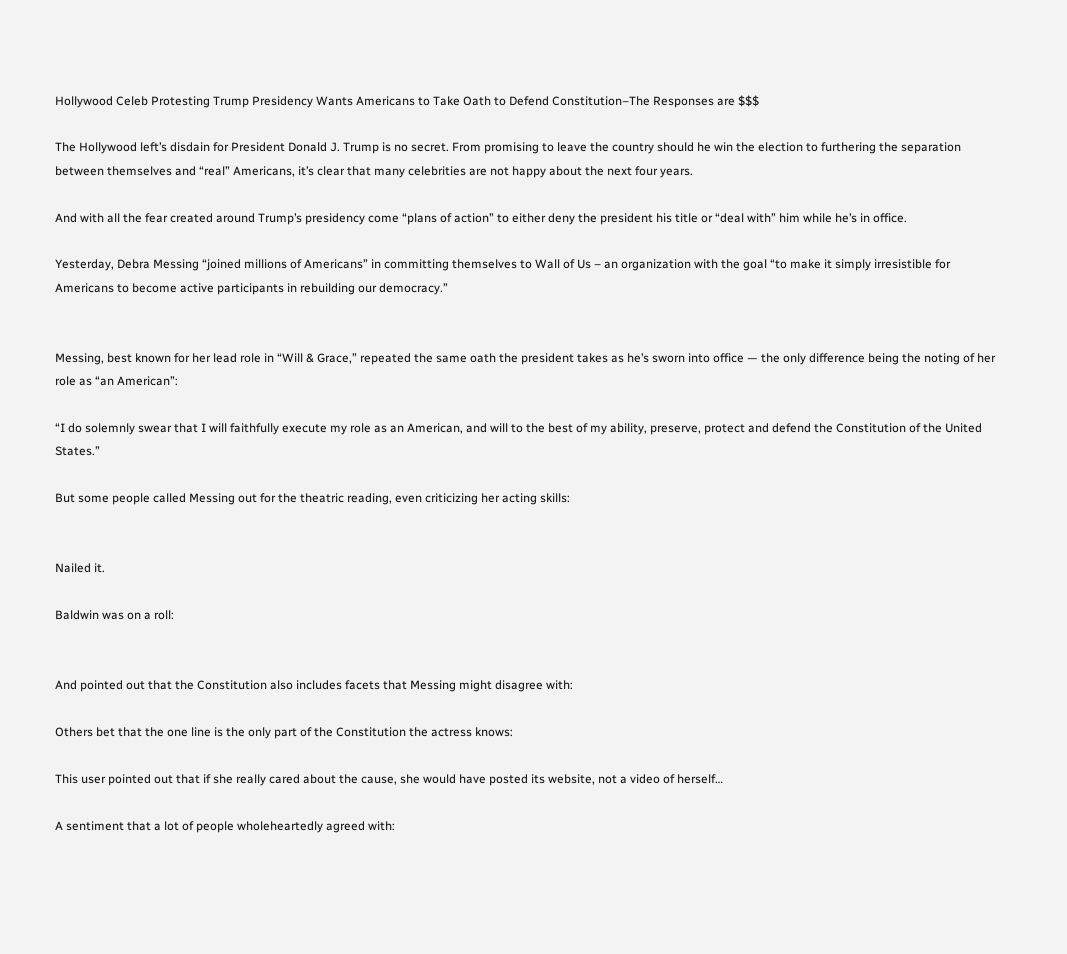Hollywood Celeb Protesting Trump Presidency Wants Americans to Take Oath to Defend Constitution–The Responses are $$$

The Hollywood left’s disdain for President Donald J. Trump is no secret. From promising to leave the country should he win the election to furthering the separation between themselves and “real” Americans, it’s clear that many celebrities are not happy about the next four years.

And with all the fear created around Trump’s presidency come “plans of action” to either deny the president his title or “deal with” him while he’s in office.

Yesterday, Debra Messing “joined millions of Americans” in committing themselves to Wall of Us – an organization with the goal “to make it simply irresistible for Americans to become active participants in rebuilding our democracy.”


Messing, best known for her lead role in “Will & Grace,” repeated the same oath the president takes as he’s sworn into office — the only difference being the noting of her role as “an American”:

“I do solemnly swear that I will faithfully execute my role as an American, and will to the best of my ability, preserve, protect and defend the Constitution of the United States.”

But some people called Messing out for the theatric reading, even criticizing her acting skills:


Nailed it.

Baldwin was on a roll:


And pointed out that the Constitution also includes facets that Messing might disagree with:

Others bet that the one line is the only part of the Constitution the actress knows:

This user pointed out that if she really cared about the cause, she would have posted its website, not a video of herself…

A sentiment that a lot of people wholeheartedly agreed with: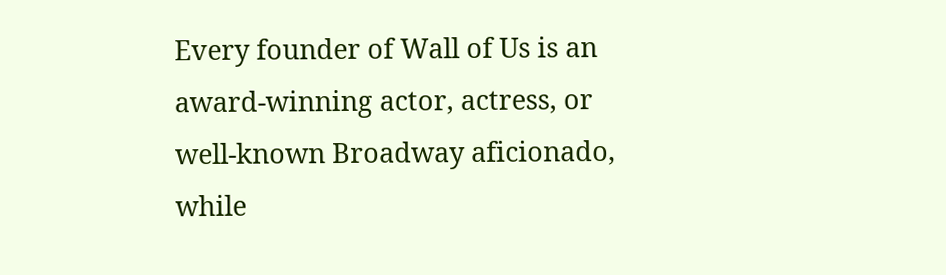Every founder of Wall of Us is an award-winning actor, actress, or well-known Broadway aficionado, while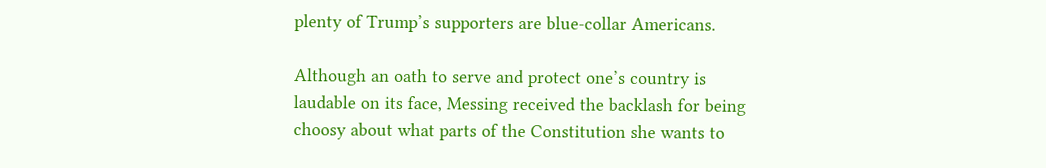plenty of Trump’s supporters are blue-collar Americans.

Although an oath to serve and protect one’s country is laudable on its face, Messing received the backlash for being choosy about what parts of the Constitution she wants to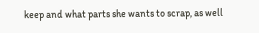keep and what parts she wants to scrap, as well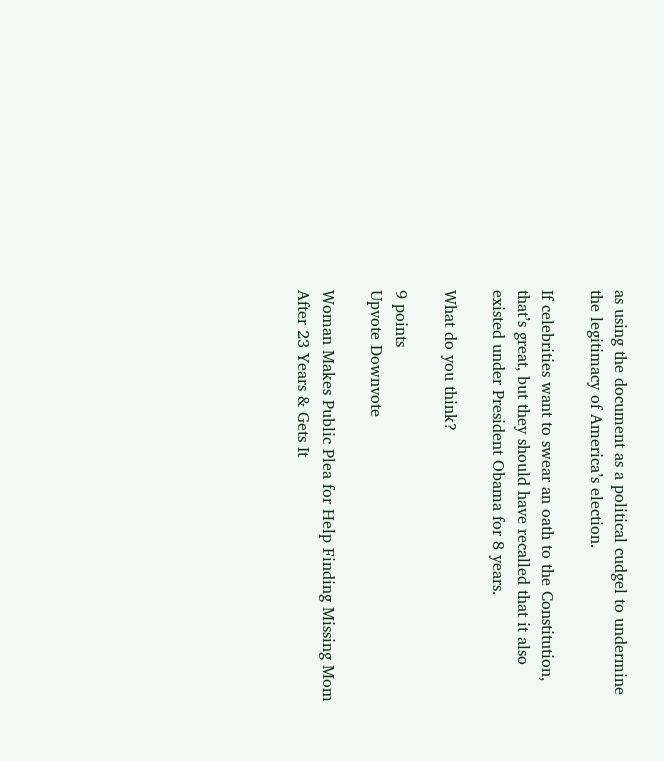as using the document as a political cudgel to undermine the legitimacy of America’s election.

If celebrities want to swear an oath to the Constitution, that’s great, but they should have recalled that it also existed under President Obama for 8 years.

What do you think?

9 points
Upvote Downvote

Woman Makes Public Plea for Help Finding Missing Mom After 23 Years & Gets It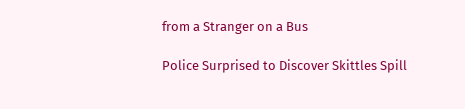from a Stranger on a Bus

Police Surprised to Discover Skittles Spill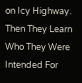on Icy Highway. Then They Learn Who They Were Intended For